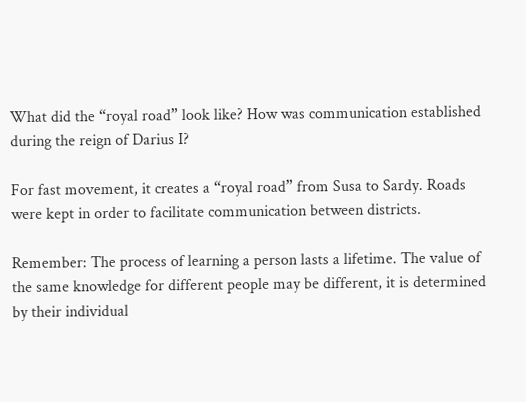What did the “royal road” look like? How was communication established during the reign of Darius I?

For fast movement, it creates a “royal road” from Susa to Sardy. Roads were kept in order to facilitate communication between districts.

Remember: The process of learning a person lasts a lifetime. The value of the same knowledge for different people may be different, it is determined by their individual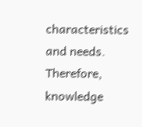characteristics and needs. Therefore, knowledge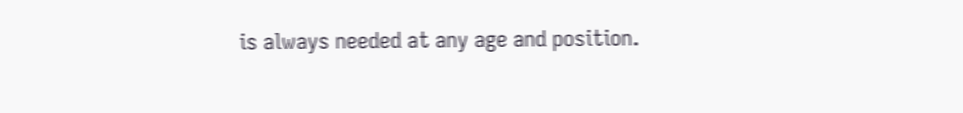is always needed at any age and position.